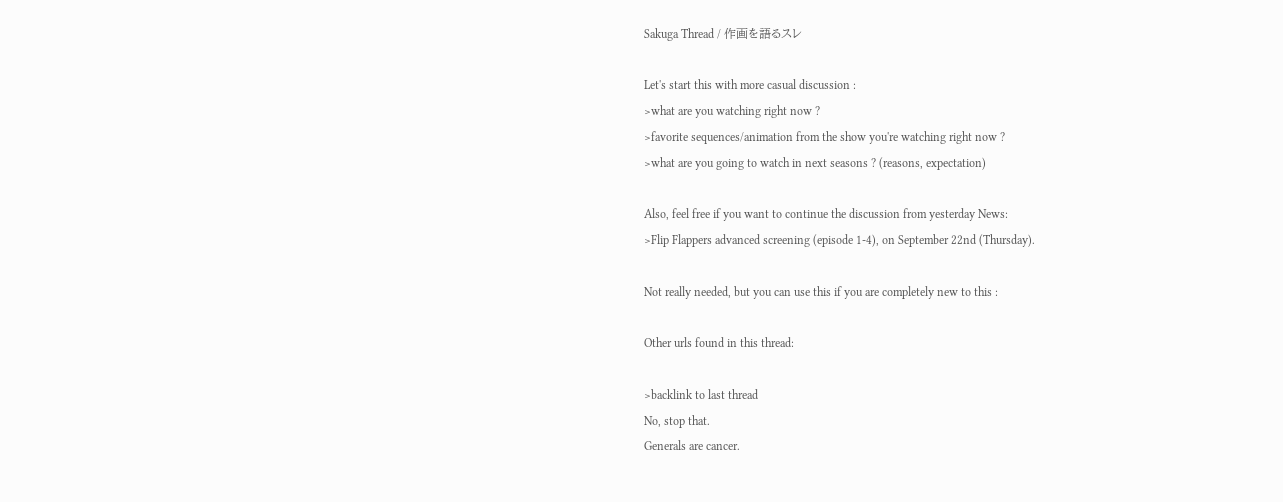Sakuga Thread / 作画を語るスレ

Let's start this with more casual discussion :
>what are you watching right now ?
>favorite sequences/animation from the show you're watching right now ?
>what are you going to watch in next seasons ? (reasons, expectation)

Also, feel free if you want to continue the discussion from yesterday News:
>Flip Flappers advanced screening (episode 1-4), on September 22nd (Thursday).

Not really needed, but you can use this if you are completely new to this :

Other urls found in this thread:

>backlink to last thread
No, stop that.
Generals are cancer.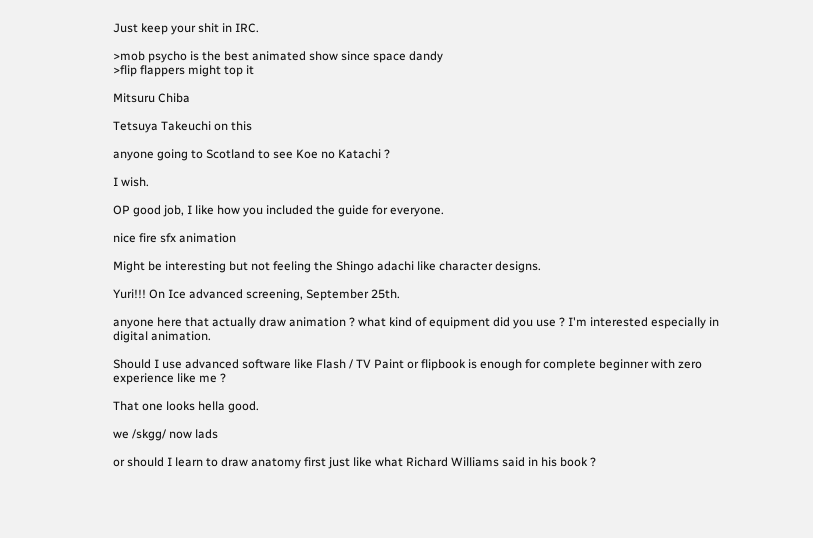Just keep your shit in IRC.

>mob psycho is the best animated show since space dandy
>flip flappers might top it

Mitsuru Chiba

Tetsuya Takeuchi on this

anyone going to Scotland to see Koe no Katachi ?

I wish.

OP good job, I like how you included the guide for everyone.

nice fire sfx animation

Might be interesting but not feeling the Shingo adachi like character designs.

Yuri!!! On Ice advanced screening, September 25th.

anyone here that actually draw animation ? what kind of equipment did you use ? I'm interested especially in digital animation.

Should I use advanced software like Flash / TV Paint or flipbook is enough for complete beginner with zero experience like me ?

That one looks hella good.

we /skgg/ now lads

or should I learn to draw anatomy first just like what Richard Williams said in his book ?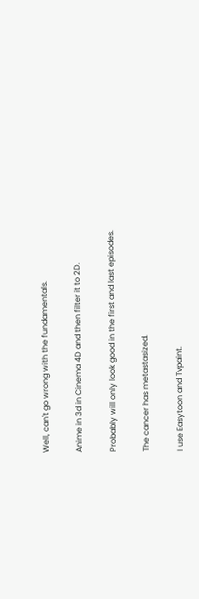Well, can't go wrong with the fundamentals.

Anime in 3d in Cinema 4D and then filter it to 2D.

Probably will only look good in the first and last episodes.

The cancer has metastasized.

I use Easytoon and Tvpaint.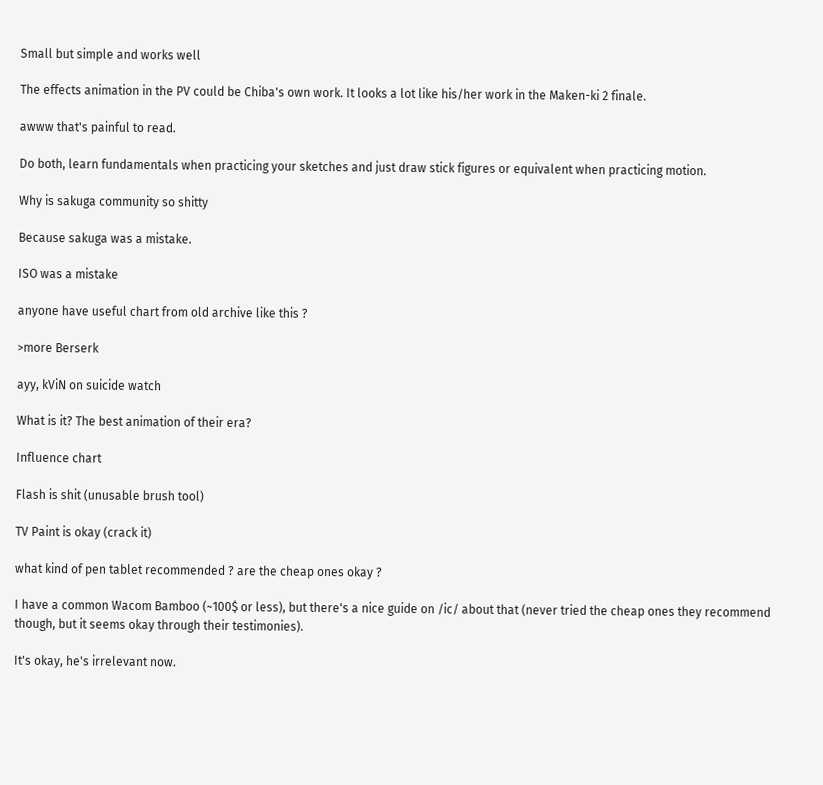Small but simple and works well

The effects animation in the PV could be Chiba's own work. It looks a lot like his/her work in the Maken-ki 2 finale.

awww that's painful to read.

Do both, learn fundamentals when practicing your sketches and just draw stick figures or equivalent when practicing motion.

Why is sakuga community so shitty

Because sakuga was a mistake.

ISO was a mistake

anyone have useful chart from old archive like this ?

>more Berserk

ayy, kViN on suicide watch

What is it? The best animation of their era?

Influence chart

Flash is shit (unusable brush tool)

TV Paint is okay (crack it)

what kind of pen tablet recommended ? are the cheap ones okay ?

I have a common Wacom Bamboo (~100$ or less), but there's a nice guide on /ic/ about that (never tried the cheap ones they recommend though, but it seems okay through their testimonies).

It's okay, he's irrelevant now.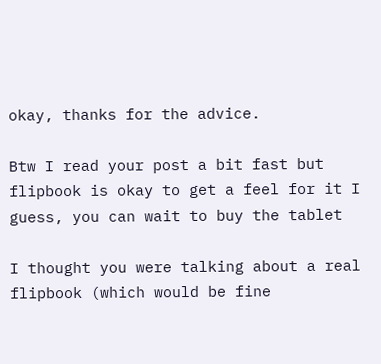okay, thanks for the advice.

Btw I read your post a bit fast but flipbook is okay to get a feel for it I guess, you can wait to buy the tablet

I thought you were talking about a real flipbook (which would be fine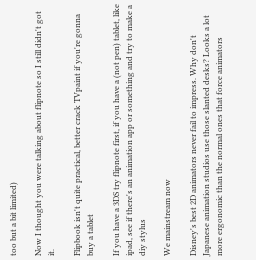too but a bit limited)

Now I thought you were talking about flipnote so I still didn't got it.

Flipbook isn't quite practical, better crack TVpaint if you're gonna buy a tablet

If you have a 3DS try flipnote first, if you have a (not pen) tablet, like ipad, see if there's an animation app or something and try to make a diy stylus

We mainstream now

Disney's best 2D animators never fail to impress. Why don't Japanese animation studios use those slanted desks? Looks a lot more ergonomic than the normal ones that force animators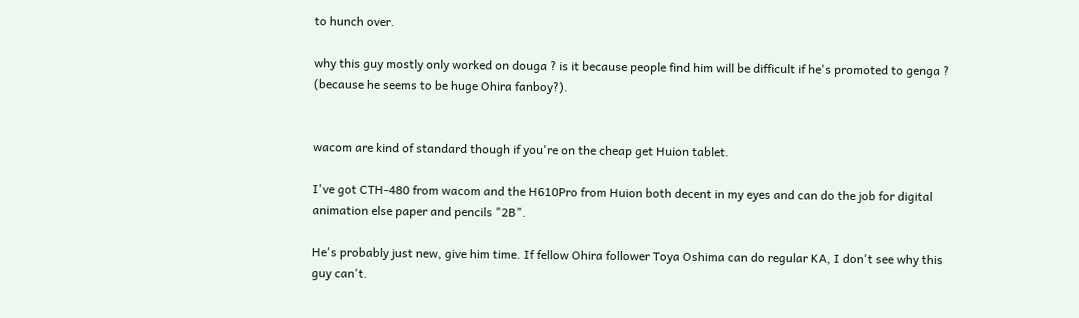to hunch over.

why this guy mostly only worked on douga ? is it because people find him will be difficult if he's promoted to genga ? (because he seems to be huge Ohira fanboy?).


wacom are kind of standard though if you're on the cheap get Huion tablet.

I've got CTH-480 from wacom and the H610Pro from Huion both decent in my eyes and can do the job for digital animation else paper and pencils "2B".

He's probably just new, give him time. If fellow Ohira follower Toya Oshima can do regular KA, I don't see why this guy can't.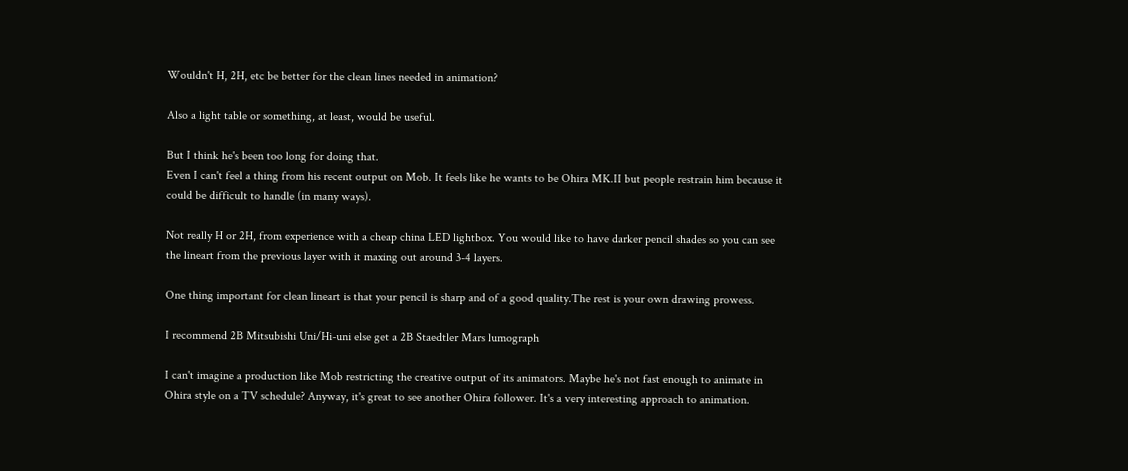Wouldn't H, 2H, etc be better for the clean lines needed in animation?

Also a light table or something, at least, would be useful.

But I think he's been too long for doing that.
Even I can't feel a thing from his recent output on Mob. It feels like he wants to be Ohira MK.II but people restrain him because it could be difficult to handle (in many ways).

Not really H or 2H, from experience with a cheap china LED lightbox. You would like to have darker pencil shades so you can see the lineart from the previous layer with it maxing out around 3-4 layers.

One thing important for clean lineart is that your pencil is sharp and of a good quality.The rest is your own drawing prowess.

I recommend 2B Mitsubishi Uni/Hi-uni else get a 2B Staedtler Mars lumograph

I can't imagine a production like Mob restricting the creative output of its animators. Maybe he's not fast enough to animate in Ohira style on a TV schedule? Anyway, it's great to see another Ohira follower. It's a very interesting approach to animation.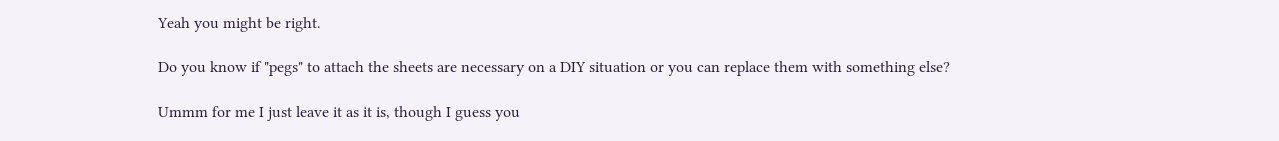Yeah you might be right.

Do you know if "pegs" to attach the sheets are necessary on a DIY situation or you can replace them with something else?

Ummm for me I just leave it as it is, though I guess you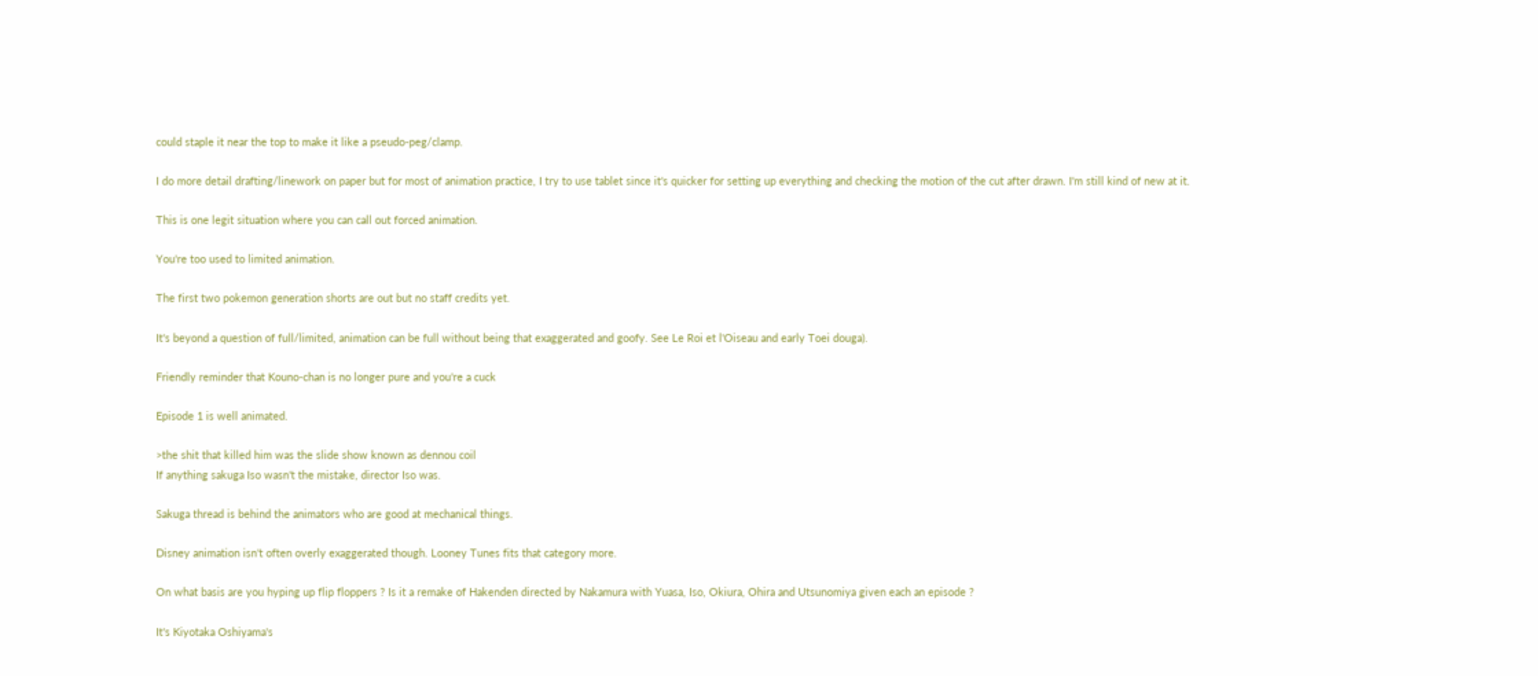could staple it near the top to make it like a pseudo-peg/clamp.

I do more detail drafting/linework on paper but for most of animation practice, I try to use tablet since it's quicker for setting up everything and checking the motion of the cut after drawn. I'm still kind of new at it.

This is one legit situation where you can call out forced animation.

You're too used to limited animation.

The first two pokemon generation shorts are out but no staff credits yet.

It's beyond a question of full/limited, animation can be full without being that exaggerated and goofy. See Le Roi et l'Oiseau and early Toei douga).

Friendly reminder that Kouno-chan is no longer pure and you're a cuck

Episode 1 is well animated.

>the shit that killed him was the slide show known as dennou coil
If anything sakuga Iso wasn't the mistake, director Iso was.

Sakuga thread is behind the animators who are good at mechanical things.

Disney animation isn't often overly exaggerated though. Looney Tunes fits that category more.

On what basis are you hyping up flip floppers ? Is it a remake of Hakenden directed by Nakamura with Yuasa, Iso, Okiura, Ohira and Utsunomiya given each an episode ?

It's Kiyotaka Oshiyama's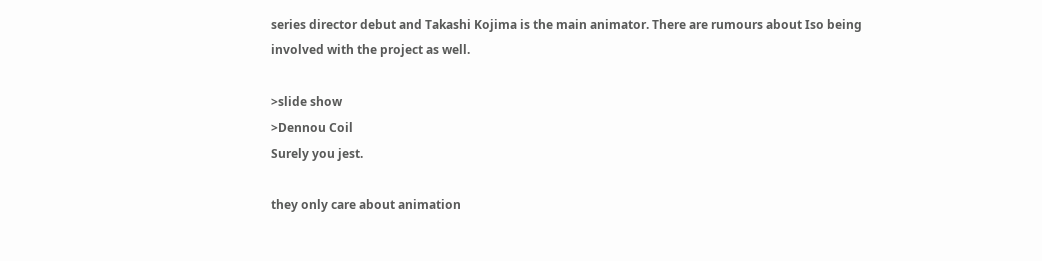series director debut and Takashi Kojima is the main animator. There are rumours about Iso being involved with the project as well.

>slide show
>Dennou Coil
Surely you jest.

they only care about animation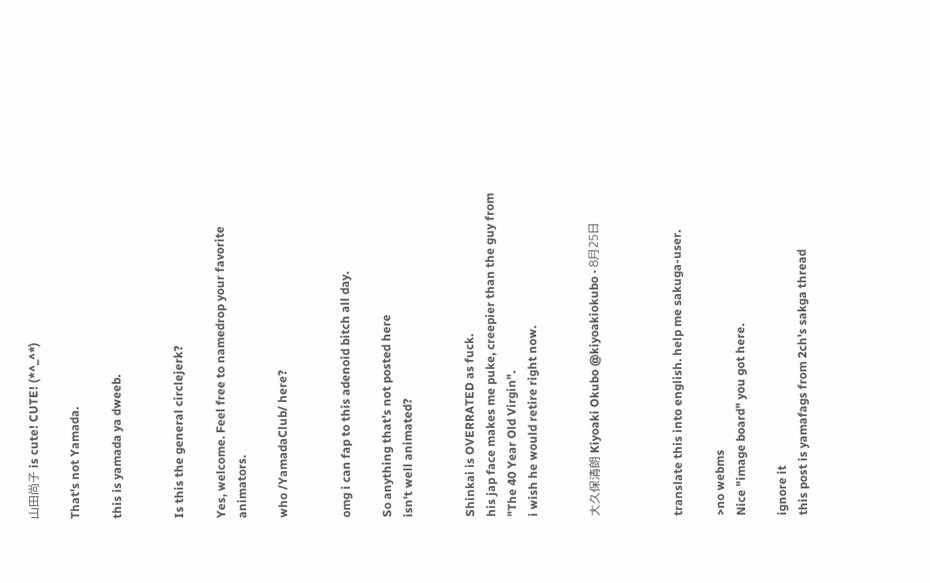山田尚子 is cute! CUTE! (*^_^*)

That's not Yamada.

this is yamada ya dweeb.


Is this the general circlejerk?

Yes, welcome. Feel free to namedrop your favorite animators.

who /YamadaClub/ here?


omg i can fap to this adenoid bitch all day.

So anything that's not posted here
isn't well animated?


Shinkai is OVERRATED as fuck.
his jap face makes me puke, creepier than the guy from "The 40 Year Old Virgin".
i wish he would retire right now.


大久保清朗 Kiyoaki Okubo @kiyoakiokubo · 8月25日



translate this into english. help me sakuga-user.

>no webms
Nice "image board" you got here.

ignore it
this post is yamafags from 2ch's sakga thread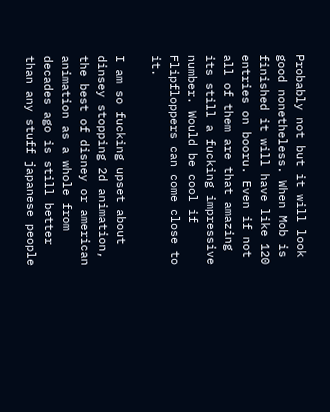Probably not but it will look good nonetheless. When Mob is finished it will have like 120 entries on booru. Even if not all of them are that amazing its still a fucking impressive number. Would be cool if Flipfloppers can come close to it.

I am so fucking upset about dinsey stopping 2d animation, the best of disney or american animation as a whole from decades ago is still better than any stuff japanese people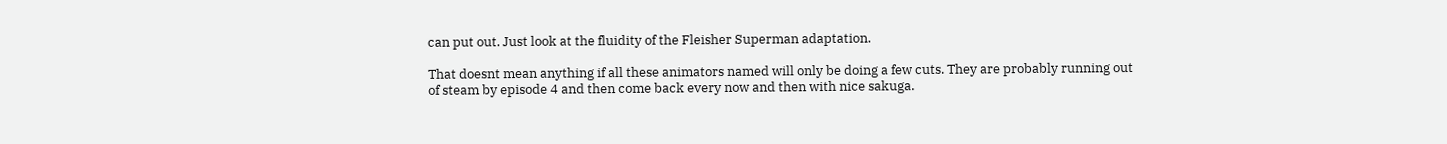can put out. Just look at the fluidity of the Fleisher Superman adaptation.

That doesnt mean anything if all these animators named will only be doing a few cuts. They are probably running out of steam by episode 4 and then come back every now and then with nice sakuga.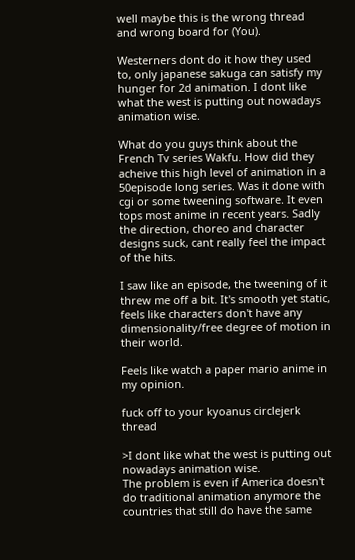well maybe this is the wrong thread and wrong board for (You).

Westerners dont do it how they used to, only japanese sakuga can satisfy my hunger for 2d animation. I dont like what the west is putting out nowadays animation wise.

What do you guys think about the French Tv series Wakfu. How did they acheive this high level of animation in a 50episode long series. Was it done with cgi or some tweening software. It even tops most anime in recent years. Sadly the direction, choreo and character designs suck, cant really feel the impact of the hits.

I saw like an episode, the tweening of it threw me off a bit. It's smooth yet static, feels like characters don't have any dimensionality/free degree of motion in their world.

Feels like watch a paper mario anime in my opinion.

fuck off to your kyoanus circlejerk thread

>I dont like what the west is putting out nowadays animation wise.
The problem is even if America doesn't do traditional animation anymore the countries that still do have the same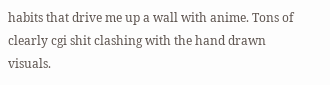habits that drive me up a wall with anime. Tons of clearly cgi shit clashing with the hand drawn visuals.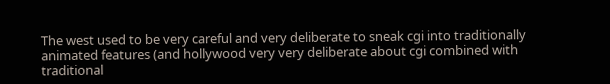The west used to be very careful and very deliberate to sneak cgi into traditionally animated features (and hollywood very very deliberate about cgi combined with traditional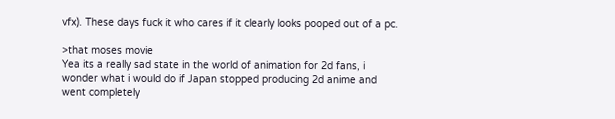vfx). These days fuck it who cares if it clearly looks pooped out of a pc.

>that moses movie
Yea its a really sad state in the world of animation for 2d fans, i wonder what i would do if Japan stopped producing 2d anime and went completely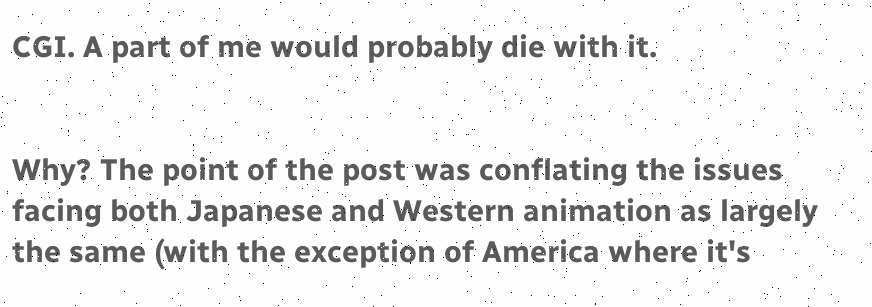CGI. A part of me would probably die with it.


Why? The point of the post was conflating the issues facing both Japanese and Western animation as largely the same (with the exception of America where it's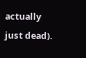actually just dead).